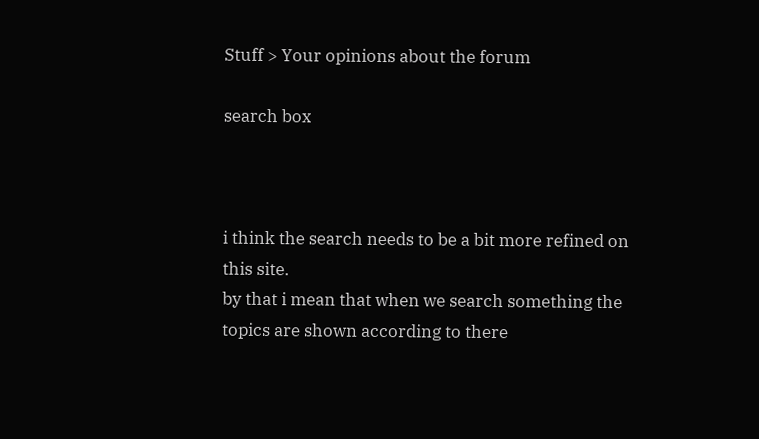Stuff > Your opinions about the forum

search box



i think the search needs to be a bit more refined on this site.
by that i mean that when we search something the topics are shown according to there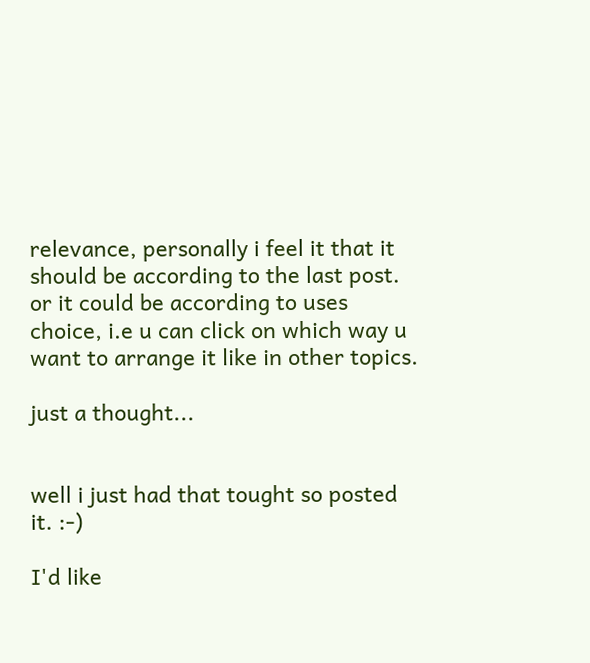relevance, personally i feel it that it should be according to the last post. or it could be according to uses choice, i.e u can click on which way u want to arrange it like in other topics.

just a thought...


well i just had that tought so posted it. :-)

I'd like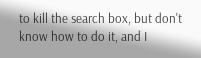to kill the search box, but don't know how to do it, and I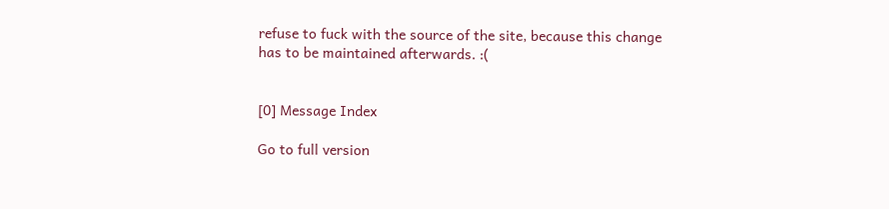refuse to fuck with the source of the site, because this change has to be maintained afterwards. :(


[0] Message Index

Go to full version